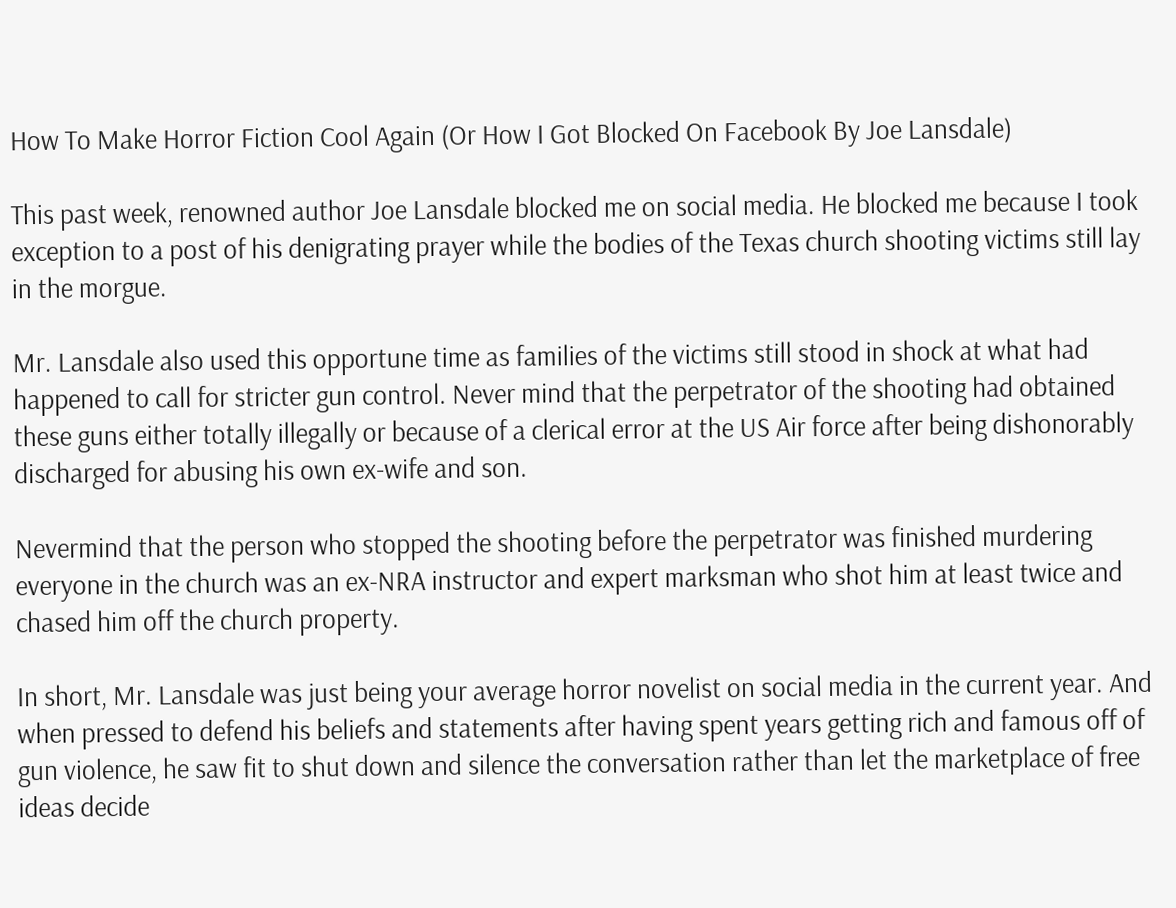How To Make Horror Fiction Cool Again (Or How I Got Blocked On Facebook By Joe Lansdale)

This past week, renowned author Joe Lansdale blocked me on social media. He blocked me because I took exception to a post of his denigrating prayer while the bodies of the Texas church shooting victims still lay in the morgue.

Mr. Lansdale also used this opportune time as families of the victims still stood in shock at what had happened to call for stricter gun control. Never mind that the perpetrator of the shooting had obtained these guns either totally illegally or because of a clerical error at the US Air force after being dishonorably discharged for abusing his own ex-wife and son.

Nevermind that the person who stopped the shooting before the perpetrator was finished murdering everyone in the church was an ex-NRA instructor and expert marksman who shot him at least twice and chased him off the church property.

In short, Mr. Lansdale was just being your average horror novelist on social media in the current year. And when pressed to defend his beliefs and statements after having spent years getting rich and famous off of gun violence, he saw fit to shut down and silence the conversation rather than let the marketplace of free ideas decide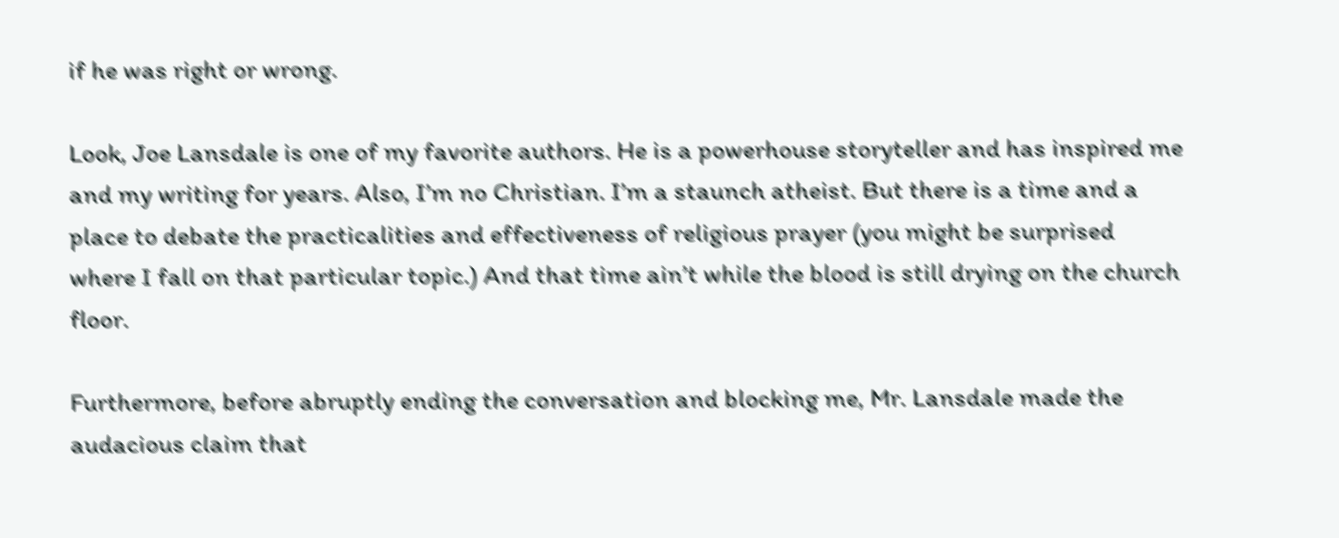if he was right or wrong.

Look, Joe Lansdale is one of my favorite authors. He is a powerhouse storyteller and has inspired me and my writing for years. Also, I’m no Christian. I’m a staunch atheist. But there is a time and a place to debate the practicalities and effectiveness of religious prayer (you might be surprised where I fall on that particular topic.) And that time ain’t while the blood is still drying on the church floor.

Furthermore, before abruptly ending the conversation and blocking me, Mr. Lansdale made the audacious claim that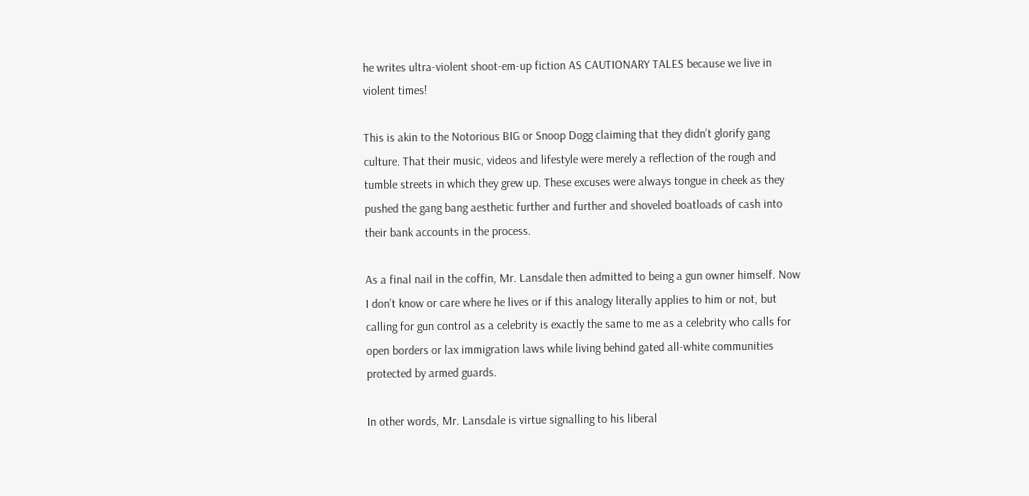he writes ultra-violent shoot-em-up fiction AS CAUTIONARY TALES because we live in violent times!

This is akin to the Notorious BIG or Snoop Dogg claiming that they didn’t glorify gang culture. That their music, videos and lifestyle were merely a reflection of the rough and tumble streets in which they grew up. These excuses were always tongue in cheek as they pushed the gang bang aesthetic further and further and shoveled boatloads of cash into their bank accounts in the process.

As a final nail in the coffin, Mr. Lansdale then admitted to being a gun owner himself. Now I don’t know or care where he lives or if this analogy literally applies to him or not, but calling for gun control as a celebrity is exactly the same to me as a celebrity who calls for open borders or lax immigration laws while living behind gated all-white communities protected by armed guards.

In other words, Mr. Lansdale is virtue signalling to his liberal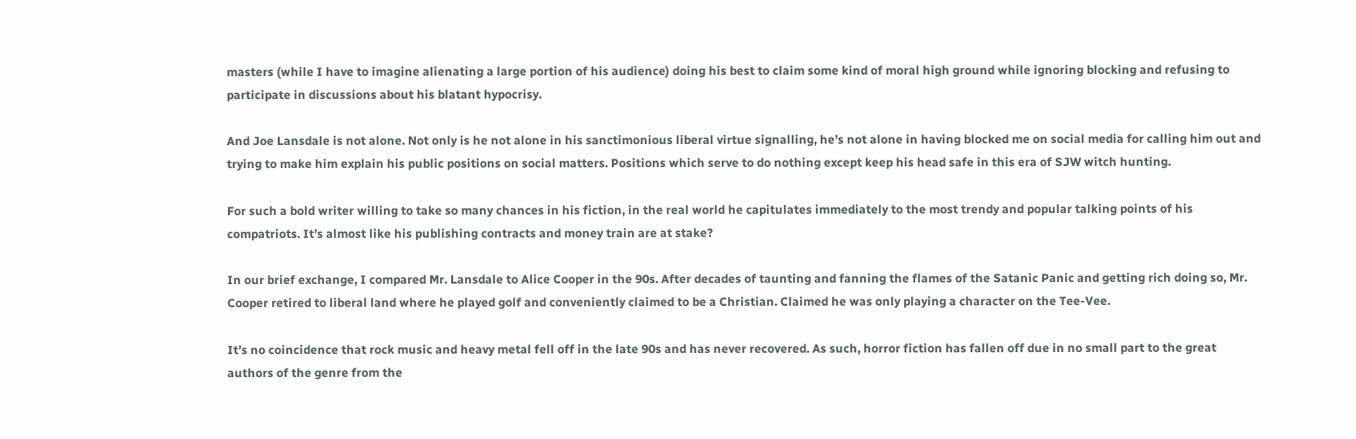masters (while I have to imagine alienating a large portion of his audience) doing his best to claim some kind of moral high ground while ignoring blocking and refusing to participate in discussions about his blatant hypocrisy.

And Joe Lansdale is not alone. Not only is he not alone in his sanctimonious liberal virtue signalling, he’s not alone in having blocked me on social media for calling him out and trying to make him explain his public positions on social matters. Positions which serve to do nothing except keep his head safe in this era of SJW witch hunting.

For such a bold writer willing to take so many chances in his fiction, in the real world he capitulates immediately to the most trendy and popular talking points of his compatriots. It’s almost like his publishing contracts and money train are at stake?

In our brief exchange, I compared Mr. Lansdale to Alice Cooper in the 90s. After decades of taunting and fanning the flames of the Satanic Panic and getting rich doing so, Mr. Cooper retired to liberal land where he played golf and conveniently claimed to be a Christian. Claimed he was only playing a character on the Tee-Vee.

It’s no coincidence that rock music and heavy metal fell off in the late 90s and has never recovered. As such, horror fiction has fallen off due in no small part to the great authors of the genre from the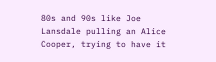80s and 90s like Joe Lansdale pulling an Alice Cooper, trying to have it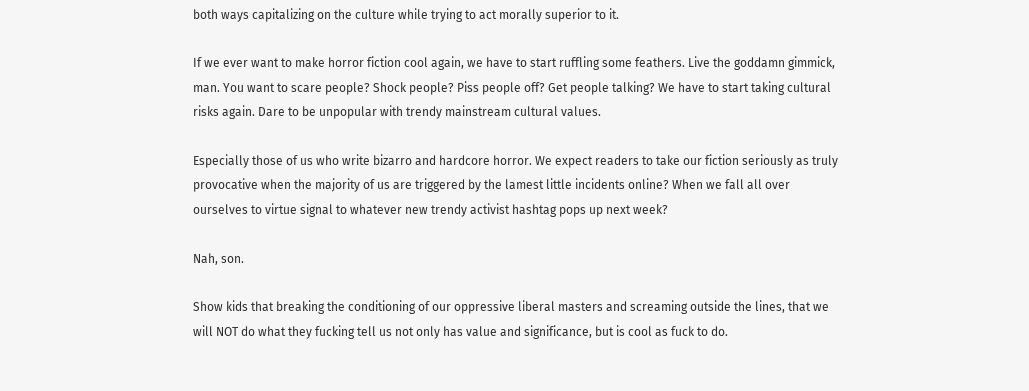both ways capitalizing on the culture while trying to act morally superior to it.

If we ever want to make horror fiction cool again, we have to start ruffling some feathers. Live the goddamn gimmick, man. You want to scare people? Shock people? Piss people off? Get people talking? We have to start taking cultural risks again. Dare to be unpopular with trendy mainstream cultural values.

Especially those of us who write bizarro and hardcore horror. We expect readers to take our fiction seriously as truly provocative when the majority of us are triggered by the lamest little incidents online? When we fall all over ourselves to virtue signal to whatever new trendy activist hashtag pops up next week?

Nah, son.

Show kids that breaking the conditioning of our oppressive liberal masters and screaming outside the lines, that we will NOT do what they fucking tell us not only has value and significance, but is cool as fuck to do.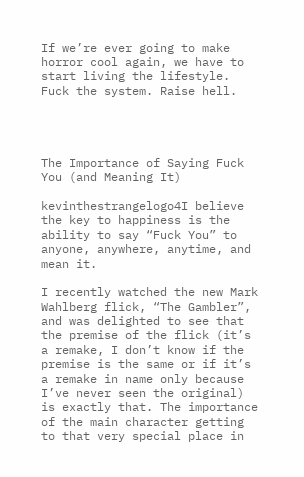If we’re ever going to make horror cool again, we have to start living the lifestyle. Fuck the system. Raise hell.




The Importance of Saying Fuck You (and Meaning It)

kevinthestrangelogo4I believe the key to happiness is the ability to say “Fuck You” to anyone, anywhere, anytime, and mean it.

I recently watched the new Mark Wahlberg flick, “The Gambler”, and was delighted to see that the premise of the flick (it’s a remake, I don’t know if the premise is the same or if it’s a remake in name only because I’ve never seen the original) is exactly that. The importance of the main character getting to that very special place in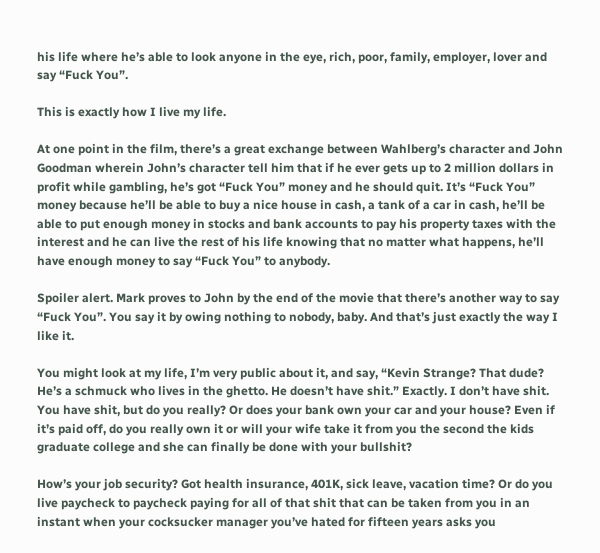his life where he’s able to look anyone in the eye, rich, poor, family, employer, lover and say “Fuck You”.

This is exactly how I live my life.

At one point in the film, there’s a great exchange between Wahlberg’s character and John Goodman wherein John’s character tell him that if he ever gets up to 2 million dollars in profit while gambling, he’s got “Fuck You” money and he should quit. It’s “Fuck You” money because he’ll be able to buy a nice house in cash, a tank of a car in cash, he’ll be able to put enough money in stocks and bank accounts to pay his property taxes with the interest and he can live the rest of his life knowing that no matter what happens, he’ll have enough money to say “Fuck You” to anybody.

Spoiler alert. Mark proves to John by the end of the movie that there’s another way to say “Fuck You”. You say it by owing nothing to nobody, baby. And that’s just exactly the way I like it.

You might look at my life, I’m very public about it, and say, “Kevin Strange? That dude? He’s a schmuck who lives in the ghetto. He doesn’t have shit.” Exactly. I don’t have shit. You have shit, but do you really? Or does your bank own your car and your house? Even if it’s paid off, do you really own it or will your wife take it from you the second the kids graduate college and she can finally be done with your bullshit?

How’s your job security? Got health insurance, 401K, sick leave, vacation time? Or do you live paycheck to paycheck paying for all of that shit that can be taken from you in an instant when your cocksucker manager you’ve hated for fifteen years asks you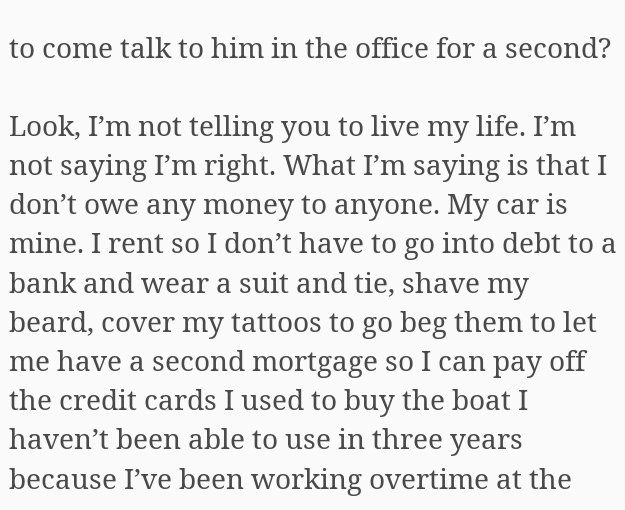to come talk to him in the office for a second?

Look, I’m not telling you to live my life. I’m not saying I’m right. What I’m saying is that I don’t owe any money to anyone. My car is mine. I rent so I don’t have to go into debt to a bank and wear a suit and tie, shave my beard, cover my tattoos to go beg them to let me have a second mortgage so I can pay off the credit cards I used to buy the boat I haven’t been able to use in three years because I’ve been working overtime at the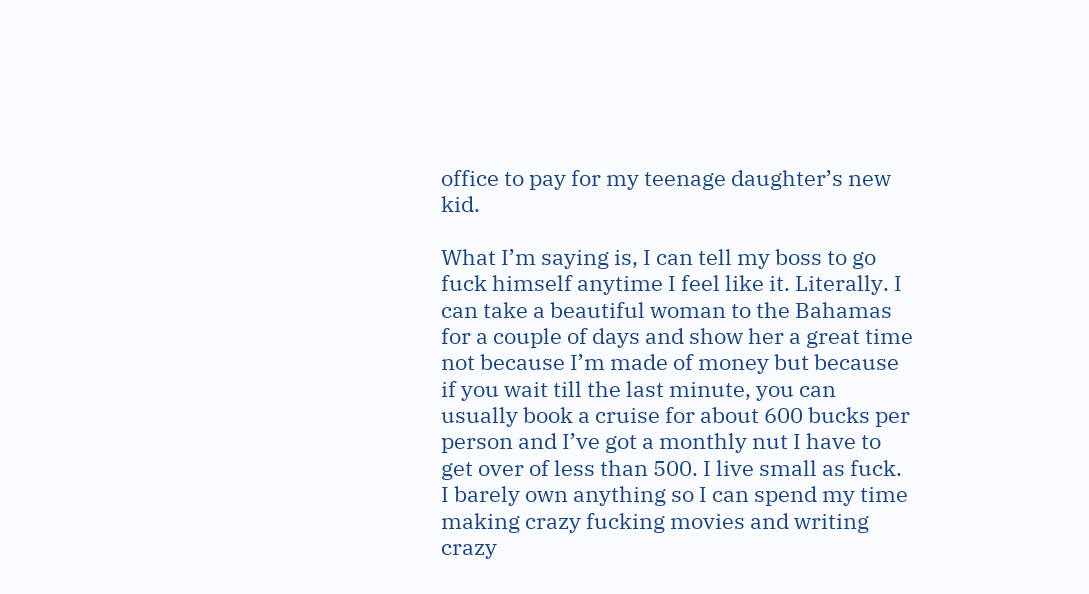office to pay for my teenage daughter’s new kid.

What I’m saying is, I can tell my boss to go fuck himself anytime I feel like it. Literally. I can take a beautiful woman to the Bahamas for a couple of days and show her a great time not because I’m made of money but because if you wait till the last minute, you can usually book a cruise for about 600 bucks per person and I’ve got a monthly nut I have to get over of less than 500. I live small as fuck. I barely own anything so I can spend my time making crazy fucking movies and writing crazy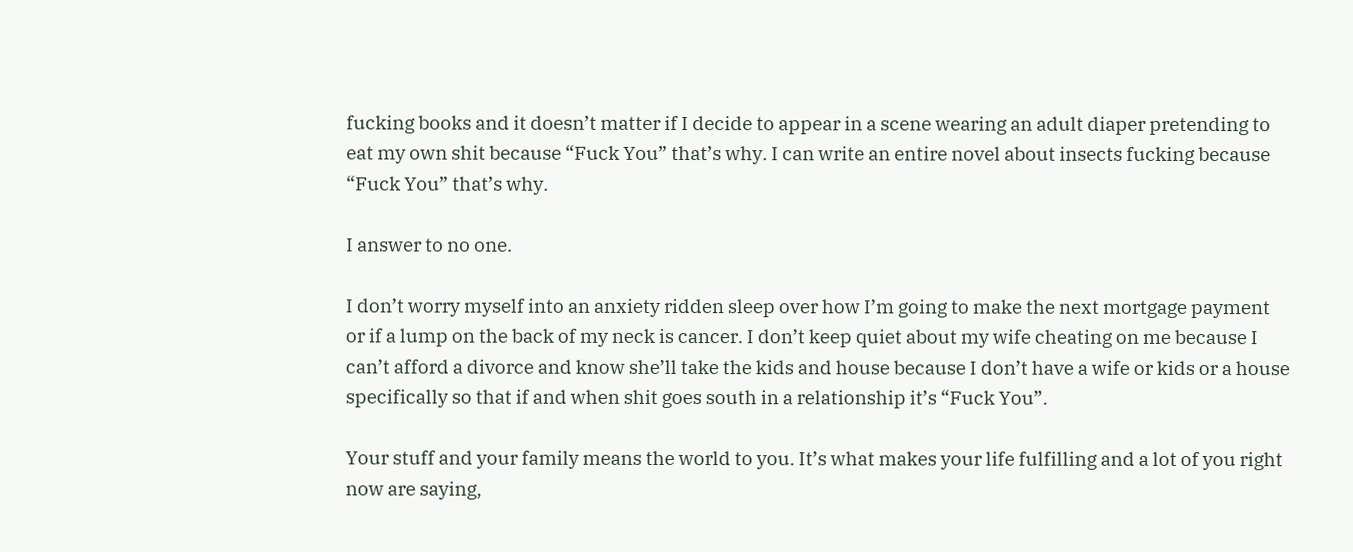fucking books and it doesn’t matter if I decide to appear in a scene wearing an adult diaper pretending to eat my own shit because “Fuck You” that’s why. I can write an entire novel about insects fucking because “Fuck You” that’s why.

I answer to no one.

I don’t worry myself into an anxiety ridden sleep over how I’m going to make the next mortgage payment or if a lump on the back of my neck is cancer. I don’t keep quiet about my wife cheating on me because I can’t afford a divorce and know she’ll take the kids and house because I don’t have a wife or kids or a house specifically so that if and when shit goes south in a relationship it’s “Fuck You”.

Your stuff and your family means the world to you. It’s what makes your life fulfilling and a lot of you right now are saying,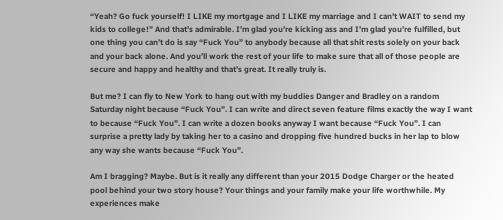“Yeah? Go fuck yourself! I LIKE my mortgage and I LIKE my marriage and I can’t WAIT to send my kids to college!” And that’s admirable. I’m glad you’re kicking ass and I’m glad you’re fulfilled, but one thing you can’t do is say “Fuck You” to anybody because all that shit rests solely on your back and your back alone. And you’ll work the rest of your life to make sure that all of those people are secure and happy and healthy and that’s great. It really truly is.

But me? I can fly to New York to hang out with my buddies Danger and Bradley on a random Saturday night because “Fuck You”. I can write and direct seven feature films exactly the way I want to because “Fuck You”. I can write a dozen books anyway I want because “Fuck You”. I can surprise a pretty lady by taking her to a casino and dropping five hundred bucks in her lap to blow any way she wants because “Fuck You”.

Am I bragging? Maybe. But is it really any different than your 2015 Dodge Charger or the heated pool behind your two story house? Your things and your family make your life worthwhile. My experiences make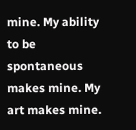mine. My ability to be spontaneous makes mine. My art makes mine.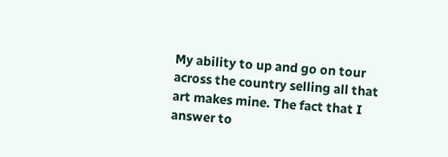My ability to up and go on tour across the country selling all that art makes mine. The fact that I answer to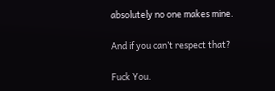absolutely no one makes mine.

And if you can’t respect that?

Fuck You.